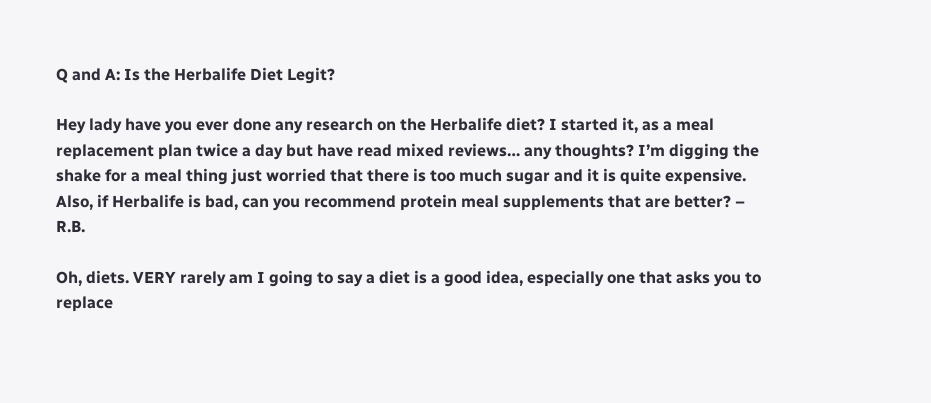Q and A: Is the Herbalife Diet Legit?

Hey lady have you ever done any research on the Herbalife diet? I started it, as a meal replacement plan twice a day but have read mixed reviews… any thoughts? I’m digging the shake for a meal thing just worried that there is too much sugar and it is quite expensive. Also, if Herbalife is bad, can you recommend protein meal supplements that are better? – R.B.

Oh, diets. VERY rarely am I going to say a diet is a good idea, especially one that asks you to replace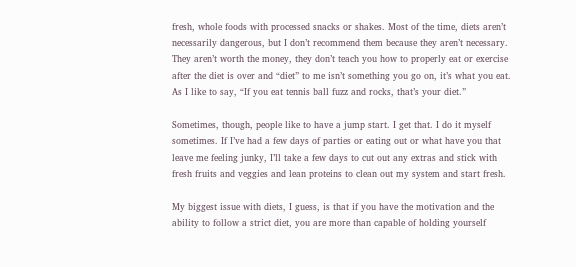fresh, whole foods with processed snacks or shakes. Most of the time, diets aren’t necessarily dangerous, but I don’t recommend them because they aren’t necessary. They aren’t worth the money, they don’t teach you how to properly eat or exercise after the diet is over and “diet” to me isn’t something you go on, it’s what you eat. As I like to say, “If you eat tennis ball fuzz and rocks, that’s your diet.”

Sometimes, though, people like to have a jump start. I get that. I do it myself sometimes. If I’ve had a few days of parties or eating out or what have you that leave me feeling junky, I’ll take a few days to cut out any extras and stick with fresh fruits and veggies and lean proteins to clean out my system and start fresh.

My biggest issue with diets, I guess, is that if you have the motivation and the ability to follow a strict diet, you are more than capable of holding yourself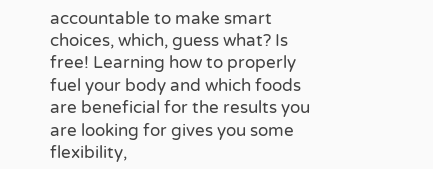accountable to make smart choices, which, guess what? Is free! Learning how to properly fuel your body and which foods are beneficial for the results you are looking for gives you some flexibility,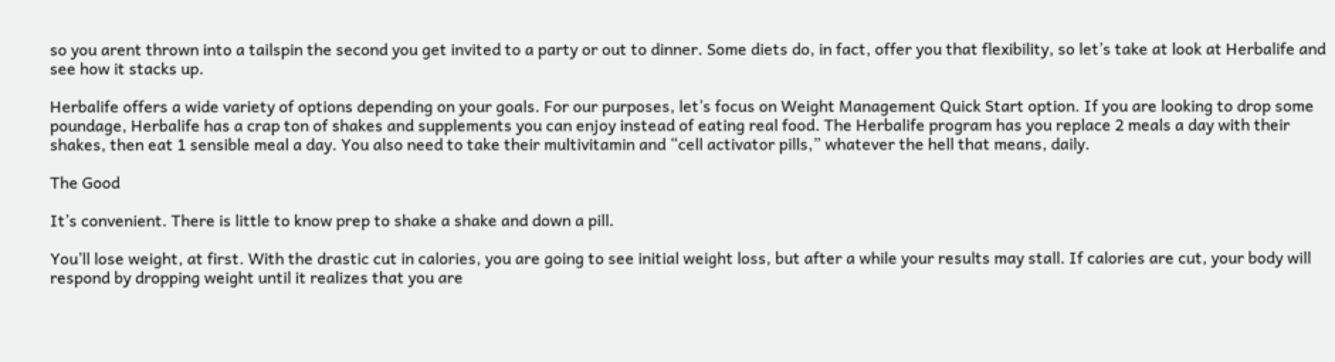so you arent thrown into a tailspin the second you get invited to a party or out to dinner. Some diets do, in fact, offer you that flexibility, so let’s take at look at Herbalife and see how it stacks up.

Herbalife offers a wide variety of options depending on your goals. For our purposes, let’s focus on Weight Management Quick Start option. If you are looking to drop some poundage, Herbalife has a crap ton of shakes and supplements you can enjoy instead of eating real food. The Herbalife program has you replace 2 meals a day with their shakes, then eat 1 sensible meal a day. You also need to take their multivitamin and “cell activator pills,” whatever the hell that means, daily.

The Good

It’s convenient. There is little to know prep to shake a shake and down a pill.

You’ll lose weight, at first. With the drastic cut in calories, you are going to see initial weight loss, but after a while your results may stall. If calories are cut, your body will respond by dropping weight until it realizes that you are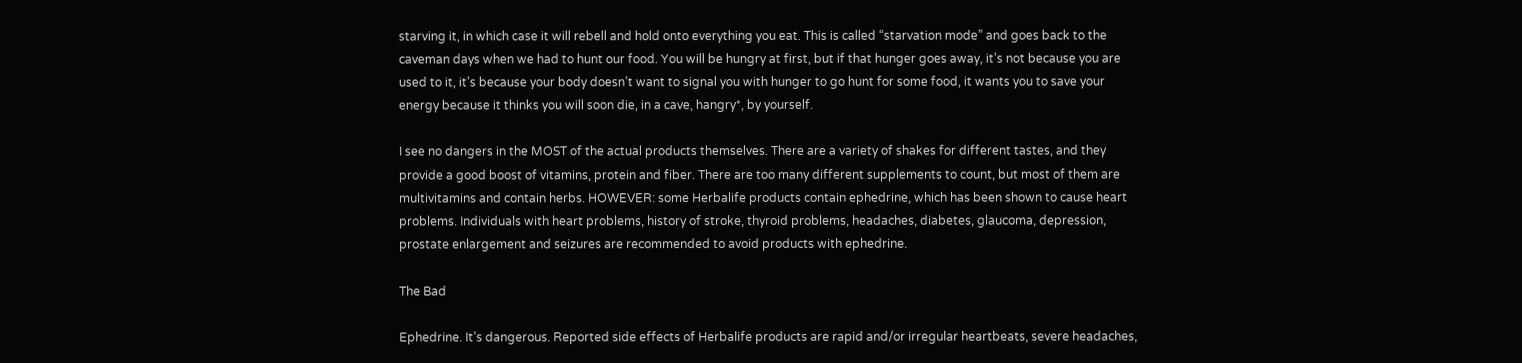starving it, in which case it will rebell and hold onto everything you eat. This is called “starvation mode” and goes back to the caveman days when we had to hunt our food. You will be hungry at first, but if that hunger goes away, it’s not because you are used to it, it’s because your body doesn’t want to signal you with hunger to go hunt for some food, it wants you to save your energy because it thinks you will soon die, in a cave, hangry*, by yourself.

I see no dangers in the MOST of the actual products themselves. There are a variety of shakes for different tastes, and they provide a good boost of vitamins, protein and fiber. There are too many different supplements to count, but most of them are multivitamins and contain herbs. HOWEVER: some Herbalife products contain ephedrine, which has been shown to cause heart problems. Individuals with heart problems, history of stroke, thyroid problems, headaches, diabetes, glaucoma, depression, prostate enlargement and seizures are recommended to avoid products with ephedrine.

The Bad

Ephedrine. It’s dangerous. Reported side effects of Herbalife products are rapid and/or irregular heartbeats, severe headaches,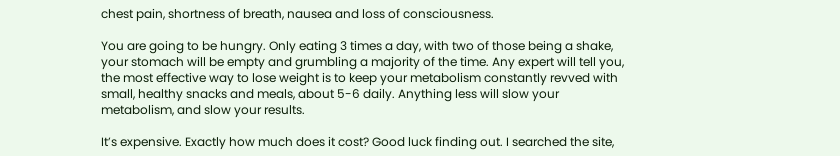chest pain, shortness of breath, nausea and loss of consciousness.

You are going to be hungry. Only eating 3 times a day, with two of those being a shake, your stomach will be empty and grumbling a majority of the time. Any expert will tell you, the most effective way to lose weight is to keep your metabolism constantly revved with small, healthy snacks and meals, about 5-6 daily. Anything less will slow your metabolism, and slow your results.

It’s expensive. Exactly how much does it cost? Good luck finding out. I searched the site,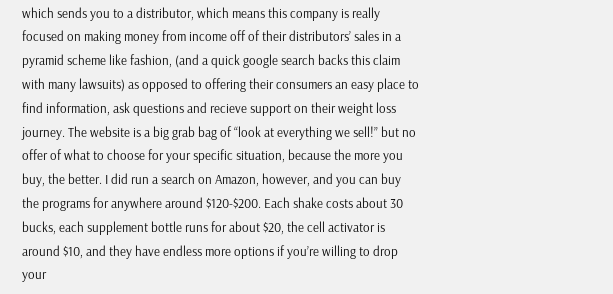which sends you to a distributor, which means this company is really focused on making money from income off of their distributors’ sales in a pyramid scheme like fashion, (and a quick google search backs this claim with many lawsuits) as opposed to offering their consumers an easy place to find information, ask questions and recieve support on their weight loss journey. The website is a big grab bag of “look at everything we sell!” but no offer of what to choose for your specific situation, because the more you buy, the better. I did run a search on Amazon, however, and you can buy the programs for anywhere around $120-$200. Each shake costs about 30 bucks, each supplement bottle runs for about $20, the cell activator is around $10, and they have endless more options if you’re willing to drop your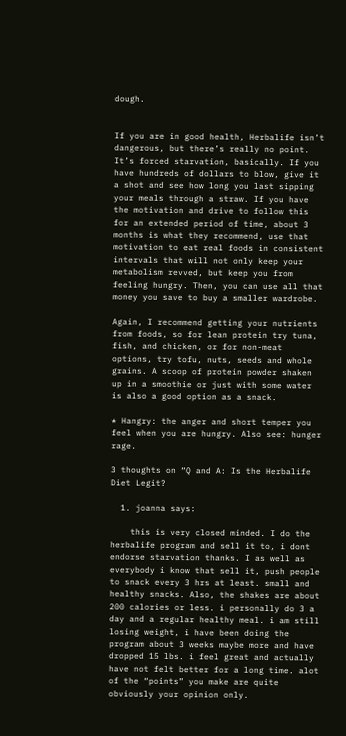dough.


If you are in good health, Herbalife isn’t dangerous, but there’s really no point. It’s forced starvation, basically. If you have hundreds of dollars to blow, give it a shot and see how long you last sipping your meals through a straw. If you have the motivation and drive to follow this for an extended period of time, about 3 months is what they recommend, use that motivation to eat real foods in consistent intervals that will not only keep your metabolism revved, but keep you from feeling hungry. Then, you can use all that money you save to buy a smaller wardrobe.

Again, I recommend getting your nutrients from foods, so for lean protein try tuna, fish, and chicken, or for non-meat options, try tofu, nuts, seeds and whole grains. A scoop of protein powder shaken up in a smoothie or just with some water is also a good option as a snack.

* Hangry: the anger and short temper you feel when you are hungry. Also see: hunger rage.

3 thoughts on “Q and A: Is the Herbalife Diet Legit?

  1. joanna says:

    this is very closed minded. I do the herbalife program and sell it to, i dont endorse starvation thanks. I as well as everybody i know that sell it, push people to snack every 3 hrs at least. small and healthy snacks. Also, the shakes are about 200 calories or less. i personally do 3 a day and a regular healthy meal. i am still losing weight, i have been doing the program about 3 weeks maybe more and have dropped 15 lbs. i feel great and actually have not felt better for a long time. alot of the “points” you make are quite obviously your opinion only.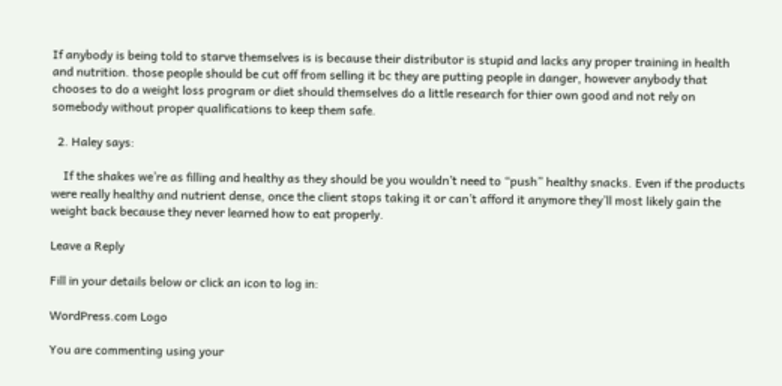If anybody is being told to starve themselves is is because their distributor is stupid and lacks any proper training in health and nutrition. those people should be cut off from selling it bc they are putting people in danger, however anybody that chooses to do a weight loss program or diet should themselves do a little research for thier own good and not rely on somebody without proper qualifications to keep them safe.

  2. Haley says:

    If the shakes we’re as filling and healthy as they should be you wouldn’t need to “push” healthy snacks. Even if the products were really healthy and nutrient dense, once the client stops taking it or can’t afford it anymore they’ll most likely gain the weight back because they never learned how to eat properly.

Leave a Reply

Fill in your details below or click an icon to log in:

WordPress.com Logo

You are commenting using your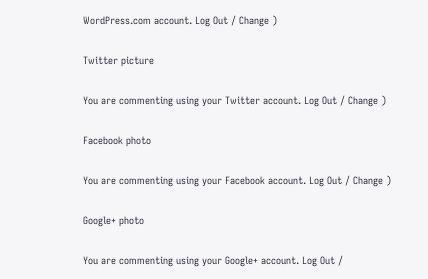WordPress.com account. Log Out / Change )

Twitter picture

You are commenting using your Twitter account. Log Out / Change )

Facebook photo

You are commenting using your Facebook account. Log Out / Change )

Google+ photo

You are commenting using your Google+ account. Log Out /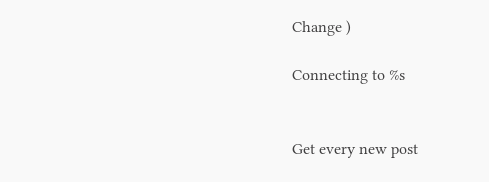Change )

Connecting to %s


Get every new post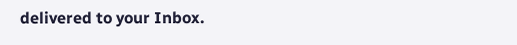delivered to your Inbox.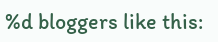%d bloggers like this: